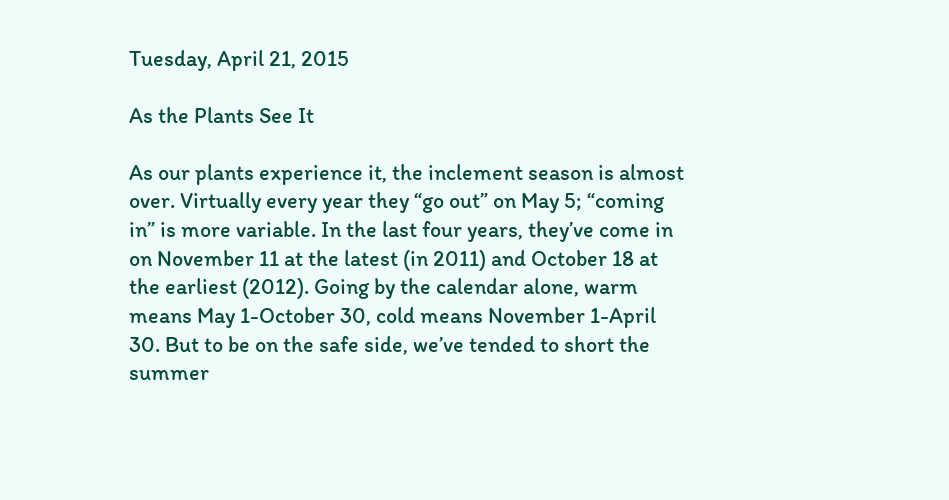Tuesday, April 21, 2015

As the Plants See It

As our plants experience it, the inclement season is almost over. Virtually every year they “go out” on May 5; “coming in” is more variable. In the last four years, they’ve come in on November 11 at the latest (in 2011) and October 18 at the earliest (2012). Going by the calendar alone, warm means May 1-October 30, cold means November 1-April 30. But to be on the safe side, we’ve tended to short the summer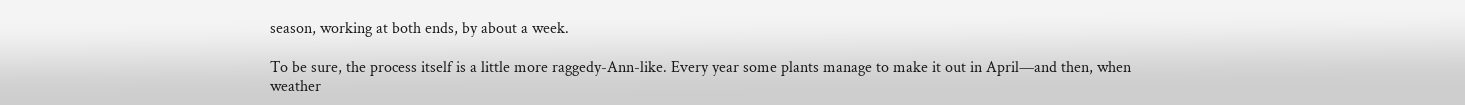season, working at both ends, by about a week.

To be sure, the process itself is a little more raggedy-Ann-like. Every year some plants manage to make it out in April—and then, when weather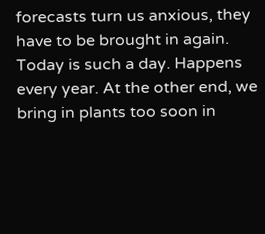forecasts turn us anxious, they have to be brought in again. Today is such a day. Happens every year. At the other end, we bring in plants too soon in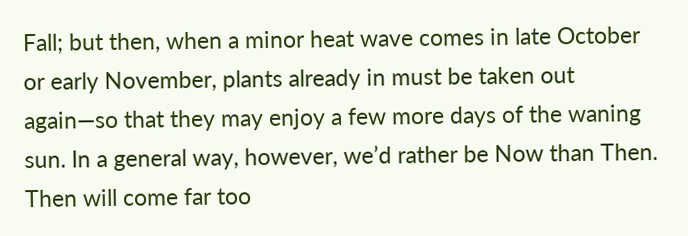Fall; but then, when a minor heat wave comes in late October or early November, plants already in must be taken out again—so that they may enjoy a few more days of the waning sun. In a general way, however, we’d rather be Now than Then. Then will come far too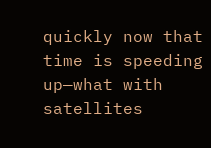quickly now that time is speeding up—what with satellites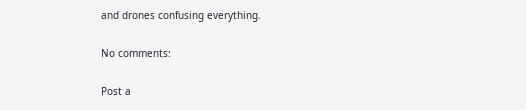and drones confusing everything.

No comments:

Post a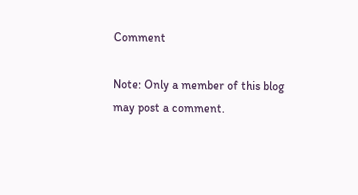Comment

Note: Only a member of this blog may post a comment.